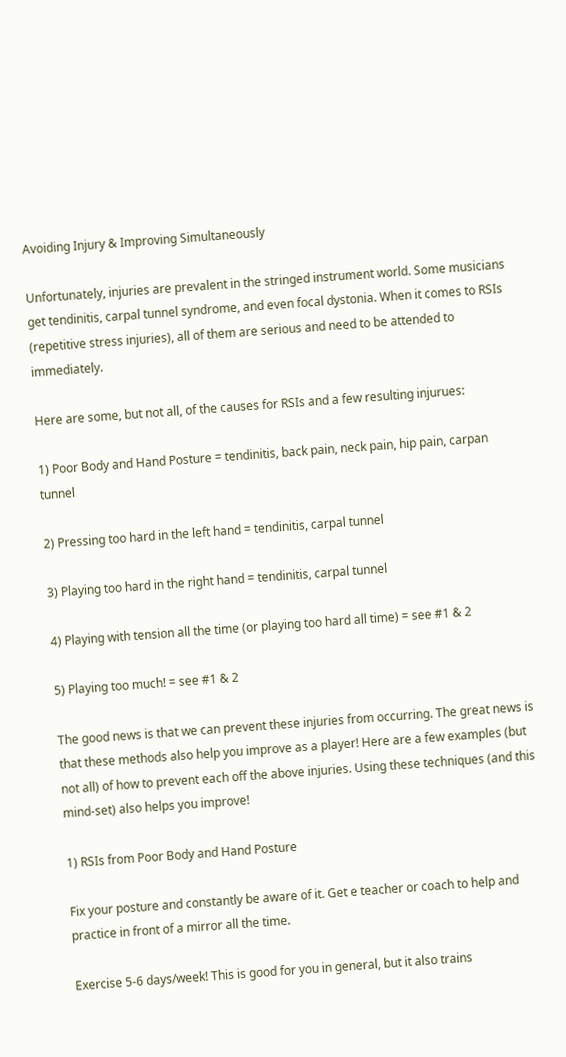Avoiding Injury & Improving Simultaneously

Unfortunately, injuries are prevalent in the stringed instrument world. Some musicians get tendinitis, carpal tunnel syndrome, and even focal dystonia. When it comes to RSIs (repetitive stress injuries), all of them are serious and need to be attended to immediately.

Here are some, but not all, of the causes for RSIs and a few resulting injurues:

1) Poor Body and Hand Posture = tendinitis, back pain, neck pain, hip pain, carpan tunnel

2) Pressing too hard in the left hand = tendinitis, carpal tunnel

3) Playing too hard in the right hand = tendinitis, carpal tunnel

4) Playing with tension all the time (or playing too hard all time) = see #1 & 2

5) Playing too much! = see #1 & 2

The good news is that we can prevent these injuries from occurring. The great news is that these methods also help you improve as a player! Here are a few examples (but not all) of how to prevent each off the above injuries. Using these techniques (and this mind-set) also helps you improve!

1) RSIs from Poor Body and Hand Posture

Fix your posture and constantly be aware of it. Get e teacher or coach to help and practice in front of a mirror all the time.

Exercise 5-6 days/week! This is good for you in general, but it also trains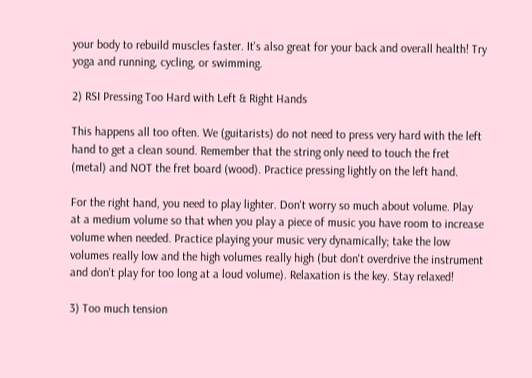your body to rebuild muscles faster. It's also great for your back and overall health! Try yoga and running, cycling, or swimming.

2) RSI Pressing Too Hard with Left & Right Hands

This happens all too often. We (guitarists) do not need to press very hard with the left hand to get a clean sound. Remember that the string only need to touch the fret (metal) and NOT the fret board (wood). Practice pressing lightly on the left hand.

For the right hand, you need to play lighter. Don't worry so much about volume. Play at a medium volume so that when you play a piece of music you have room to increase volume when needed. Practice playing your music very dynamically; take the low volumes really low and the high volumes really high (but don't overdrive the instrument and don't play for too long at a loud volume). Relaxation is the key. Stay relaxed!

3) Too much tension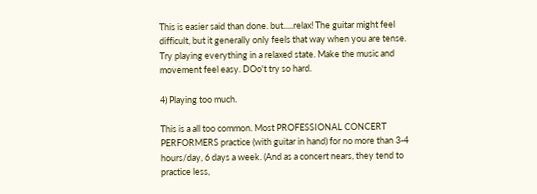This is easier said than done. but.....relax! The guitar might feel difficult, but it generally only feels that way when you are tense. Try playing everything in a relaxed state. Make the music and movement feel easy. DOo't try so hard.

4) Playing too much.

This is a all too common. Most PROFESSIONAL CONCERT PERFORMERS practice (with guitar in hand) for no more than 3-4 hours/day, 6 days a week. (And as a concert nears, they tend to practice less,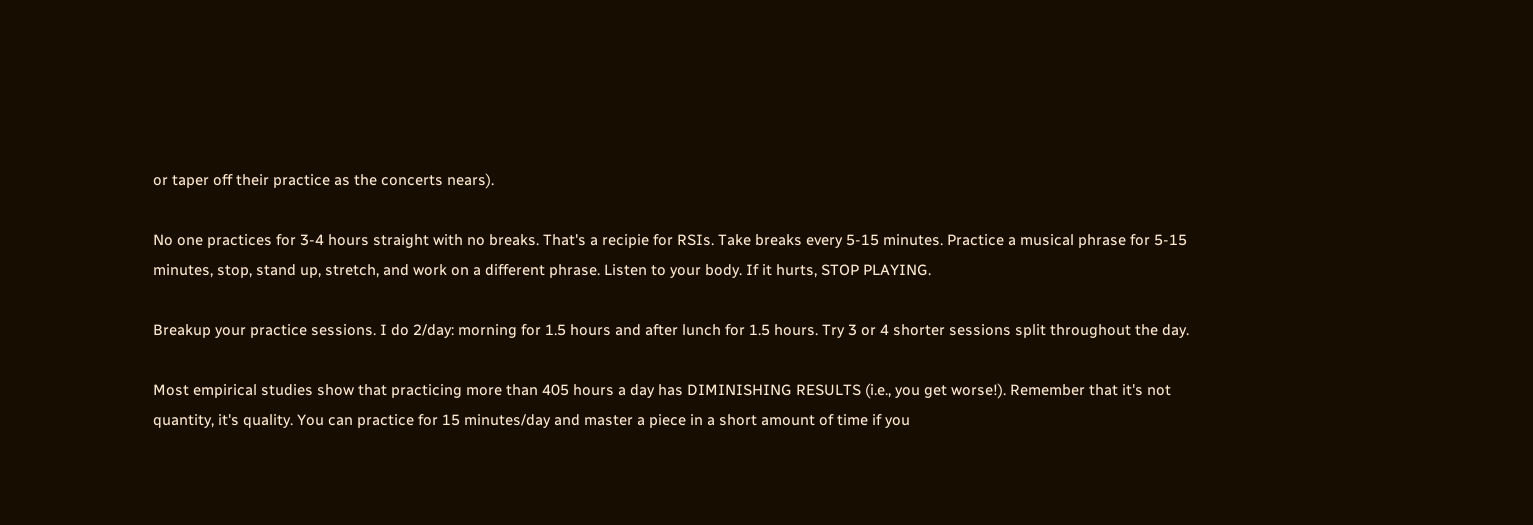or taper off their practice as the concerts nears).

No one practices for 3-4 hours straight with no breaks. That's a recipie for RSIs. Take breaks every 5-15 minutes. Practice a musical phrase for 5-15 minutes, stop, stand up, stretch, and work on a different phrase. Listen to your body. If it hurts, STOP PLAYING.

Breakup your practice sessions. I do 2/day: morning for 1.5 hours and after lunch for 1.5 hours. Try 3 or 4 shorter sessions split throughout the day.

Most empirical studies show that practicing more than 405 hours a day has DIMINISHING RESULTS (i.e., you get worse!). Remember that it's not quantity, it's quality. You can practice for 15 minutes/day and master a piece in a short amount of time if you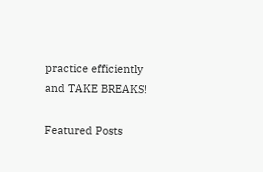practice efficiently and TAKE BREAKS!

Featured Posts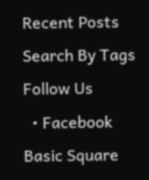Recent Posts
Search By Tags
Follow Us
  • Facebook Basic Square